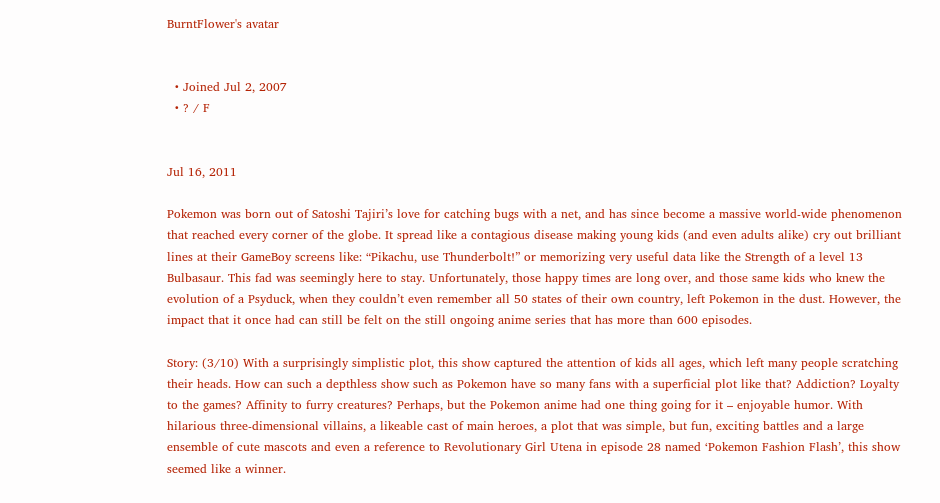BurntFlower's avatar


  • Joined Jul 2, 2007
  • ? / F


Jul 16, 2011

Pokemon was born out of Satoshi Tajiri’s love for catching bugs with a net, and has since become a massive world-wide phenomenon that reached every corner of the globe. It spread like a contagious disease making young kids (and even adults alike) cry out brilliant lines at their GameBoy screens like: “Pikachu, use Thunderbolt!” or memorizing very useful data like the Strength of a level 13 Bulbasaur. This fad was seemingly here to stay. Unfortunately, those happy times are long over, and those same kids who knew the evolution of a Psyduck, when they couldn’t even remember all 50 states of their own country, left Pokemon in the dust. However, the impact that it once had can still be felt on the still ongoing anime series that has more than 600 episodes.

Story: (3/10) With a surprisingly simplistic plot, this show captured the attention of kids all ages, which left many people scratching their heads. How can such a depthless show such as Pokemon have so many fans with a superficial plot like that? Addiction? Loyalty to the games? Affinity to furry creatures? Perhaps, but the Pokemon anime had one thing going for it – enjoyable humor. With hilarious three-dimensional villains, a likeable cast of main heroes, a plot that was simple, but fun, exciting battles and a large ensemble of cute mascots and even a reference to Revolutionary Girl Utena in episode 28 named ‘Pokemon Fashion Flash’, this show seemed like a winner.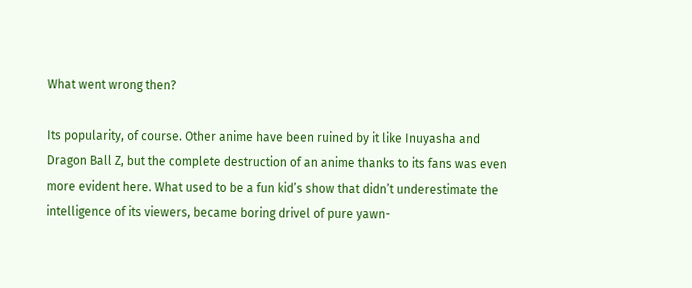What went wrong then?

Its popularity, of course. Other anime have been ruined by it like Inuyasha and Dragon Ball Z, but the complete destruction of an anime thanks to its fans was even more evident here. What used to be a fun kid’s show that didn’t underestimate the intelligence of its viewers, became boring drivel of pure yawn-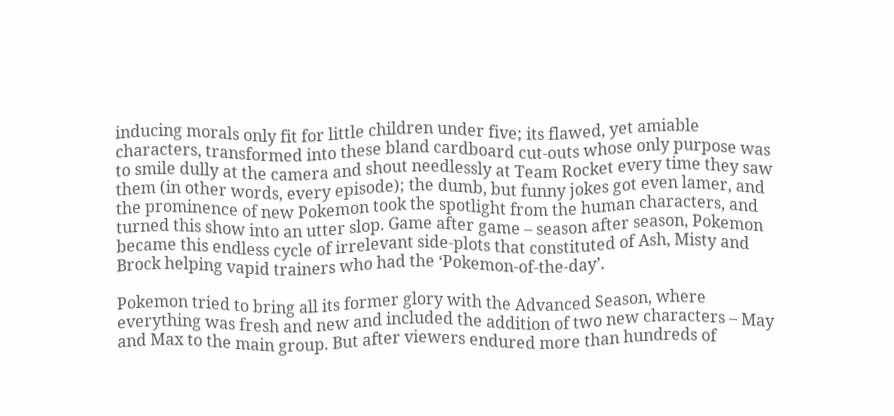inducing morals only fit for little children under five; its flawed, yet amiable characters, transformed into these bland cardboard cut-outs whose only purpose was to smile dully at the camera and shout needlessly at Team Rocket every time they saw them (in other words, every episode); the dumb, but funny jokes got even lamer, and the prominence of new Pokemon took the spotlight from the human characters, and turned this show into an utter slop. Game after game – season after season, Pokemon became this endless cycle of irrelevant side-plots that constituted of Ash, Misty and Brock helping vapid trainers who had the ‘Pokemon-of-the-day’.

Pokemon tried to bring all its former glory with the Advanced Season, where everything was fresh and new and included the addition of two new characters – May and Max to the main group. But after viewers endured more than hundreds of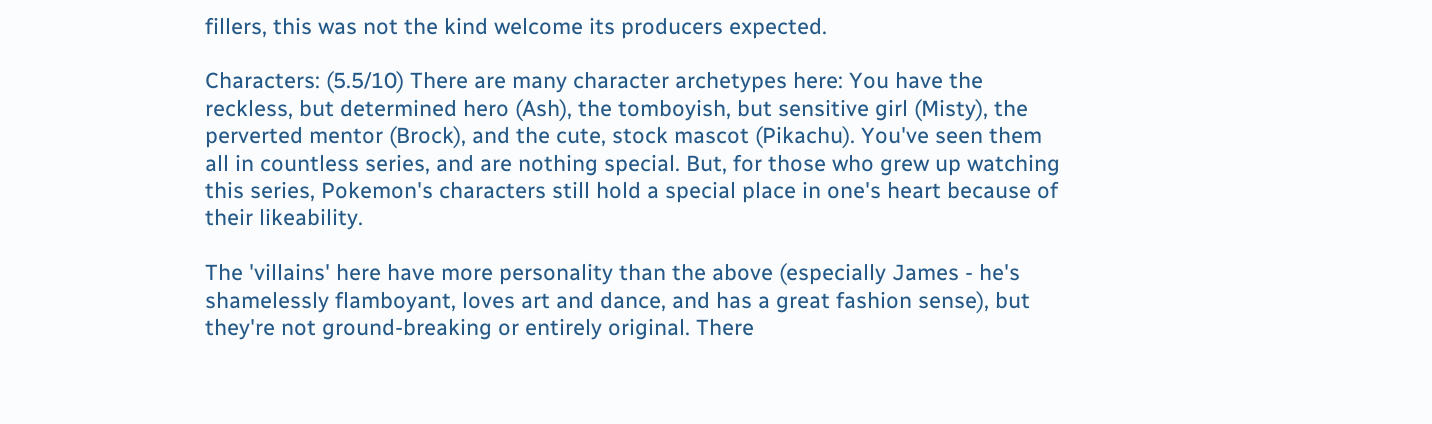fillers, this was not the kind welcome its producers expected.

Characters: (5.5/10) There are many character archetypes here: You have the reckless, but determined hero (Ash), the tomboyish, but sensitive girl (Misty), the perverted mentor (Brock), and the cute, stock mascot (Pikachu). You've seen them all in countless series, and are nothing special. But, for those who grew up watching this series, Pokemon's characters still hold a special place in one's heart because of their likeability.

The 'villains' here have more personality than the above (especially James - he's shamelessly flamboyant, loves art and dance, and has a great fashion sense), but they're not ground-breaking or entirely original. There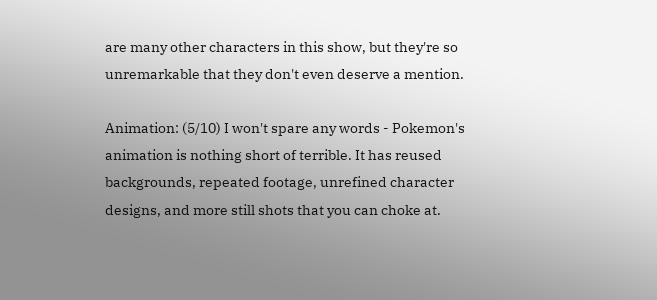are many other characters in this show, but they're so unremarkable that they don't even deserve a mention.

Animation: (5/10) I won't spare any words - Pokemon's animation is nothing short of terrible. It has reused backgrounds, repeated footage, unrefined character designs, and more still shots that you can choke at.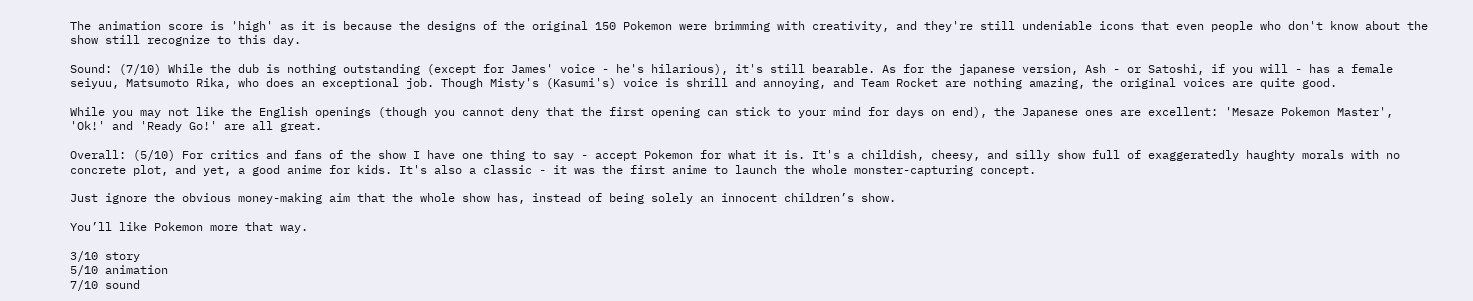The animation score is 'high' as it is because the designs of the original 150 Pokemon were brimming with creativity, and they're still undeniable icons that even people who don't know about the show still recognize to this day.

Sound: (7/10) While the dub is nothing outstanding (except for James' voice - he's hilarious), it's still bearable. As for the japanese version, Ash - or Satoshi, if you will - has a female seiyuu, Matsumoto Rika, who does an exceptional job. Though Misty's (Kasumi's) voice is shrill and annoying, and Team Rocket are nothing amazing, the original voices are quite good.

While you may not like the English openings (though you cannot deny that the first opening can stick to your mind for days on end), the Japanese ones are excellent: 'Mesaze Pokemon Master', 'Ok!' and 'Ready Go!' are all great.

Overall: (5/10) For critics and fans of the show I have one thing to say - accept Pokemon for what it is. It's a childish, cheesy, and silly show full of exaggeratedly haughty morals with no concrete plot, and yet, a good anime for kids. It's also a classic - it was the first anime to launch the whole monster-capturing concept.

Just ignore the obvious money-making aim that the whole show has, instead of being solely an innocent children’s show.

You’ll like Pokemon more that way.

3/10 story
5/10 animation
7/10 sound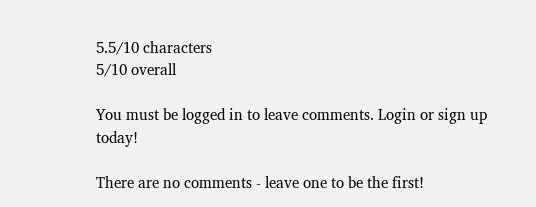5.5/10 characters
5/10 overall

You must be logged in to leave comments. Login or sign up today!

There are no comments - leave one to be the first!